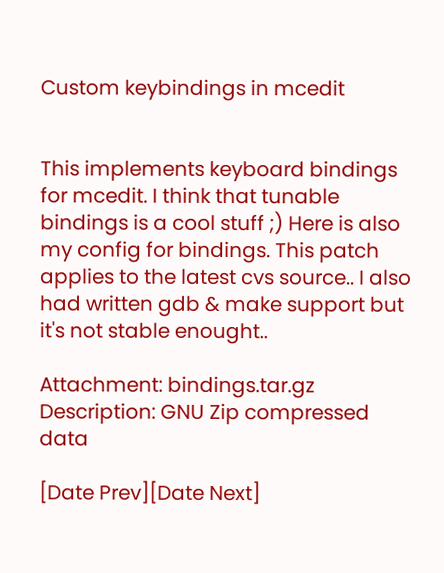Custom keybindings in mcedit


This implements keyboard bindings for mcedit. I think that tunable bindings is a cool stuff ;) Here is also my config for bindings. This patch applies to the latest cvs source.. I also had written gdb & make support but it's not stable enought..

Attachment: bindings.tar.gz
Description: GNU Zip compressed data

[Date Prev][Date Next]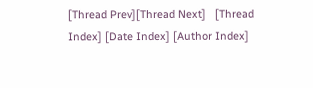[Thread Prev][Thread Next]   [Thread Index] [Date Index] [Author Index]